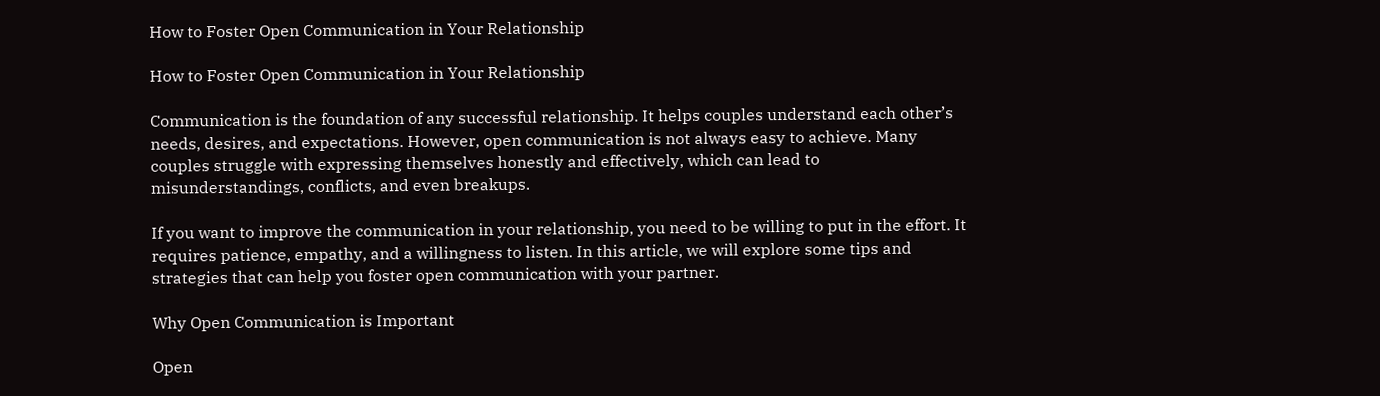How to Foster Open Communication in Your Relationship

How to Foster Open Communication in Your Relationship

Communication is the foundation of any successful relationship. It helps couples understand each other’s needs, desires, and expectations. However, open communication is not always easy to achieve. Many couples struggle with expressing themselves honestly and effectively, which can lead to misunderstandings, conflicts, and even breakups.

If you want to improve the communication in your relationship, you need to be willing to put in the effort. It requires patience, empathy, and a willingness to listen. In this article, we will explore some tips and strategies that can help you foster open communication with your partner.

Why Open Communication is Important

Open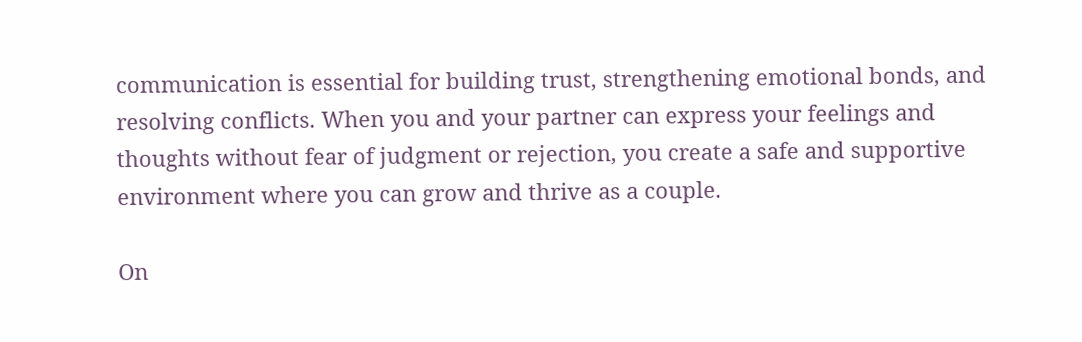communication is essential for building trust, strengthening emotional bonds, and resolving conflicts. When you and your partner can express your feelings and thoughts without fear of judgment or rejection, you create a safe and supportive environment where you can grow and thrive as a couple.

On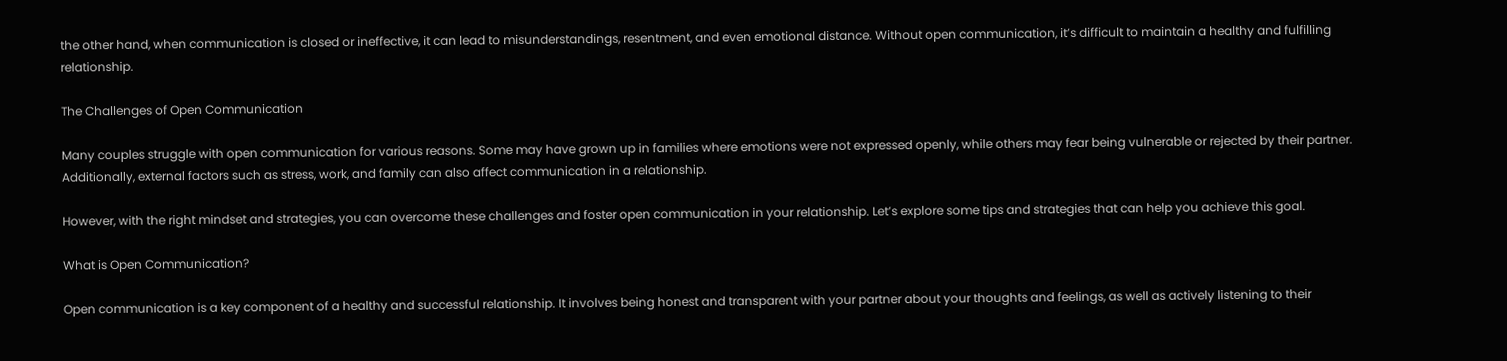the other hand, when communication is closed or ineffective, it can lead to misunderstandings, resentment, and even emotional distance. Without open communication, it’s difficult to maintain a healthy and fulfilling relationship.

The Challenges of Open Communication

Many couples struggle with open communication for various reasons. Some may have grown up in families where emotions were not expressed openly, while others may fear being vulnerable or rejected by their partner. Additionally, external factors such as stress, work, and family can also affect communication in a relationship.

However, with the right mindset and strategies, you can overcome these challenges and foster open communication in your relationship. Let’s explore some tips and strategies that can help you achieve this goal.

What is Open Communication?

Open communication is a key component of a healthy and successful relationship. It involves being honest and transparent with your partner about your thoughts and feelings, as well as actively listening to their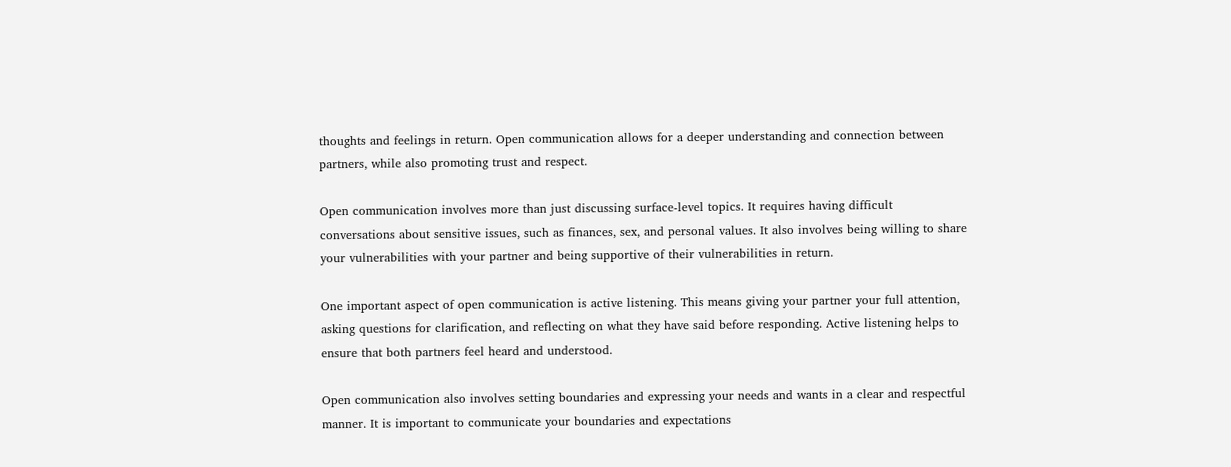thoughts and feelings in return. Open communication allows for a deeper understanding and connection between partners, while also promoting trust and respect.

Open communication involves more than just discussing surface-level topics. It requires having difficult conversations about sensitive issues, such as finances, sex, and personal values. It also involves being willing to share your vulnerabilities with your partner and being supportive of their vulnerabilities in return.

One important aspect of open communication is active listening. This means giving your partner your full attention, asking questions for clarification, and reflecting on what they have said before responding. Active listening helps to ensure that both partners feel heard and understood.

Open communication also involves setting boundaries and expressing your needs and wants in a clear and respectful manner. It is important to communicate your boundaries and expectations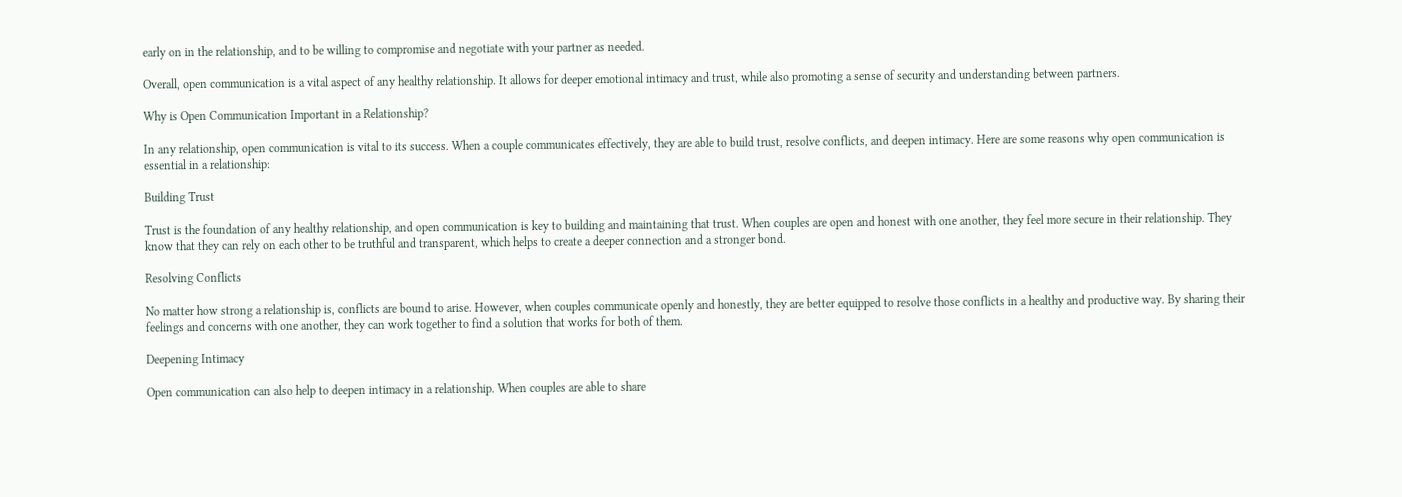early on in the relationship, and to be willing to compromise and negotiate with your partner as needed.

Overall, open communication is a vital aspect of any healthy relationship. It allows for deeper emotional intimacy and trust, while also promoting a sense of security and understanding between partners.

Why is Open Communication Important in a Relationship?

In any relationship, open communication is vital to its success. When a couple communicates effectively, they are able to build trust, resolve conflicts, and deepen intimacy. Here are some reasons why open communication is essential in a relationship:

Building Trust

Trust is the foundation of any healthy relationship, and open communication is key to building and maintaining that trust. When couples are open and honest with one another, they feel more secure in their relationship. They know that they can rely on each other to be truthful and transparent, which helps to create a deeper connection and a stronger bond.

Resolving Conflicts

No matter how strong a relationship is, conflicts are bound to arise. However, when couples communicate openly and honestly, they are better equipped to resolve those conflicts in a healthy and productive way. By sharing their feelings and concerns with one another, they can work together to find a solution that works for both of them.

Deepening Intimacy

Open communication can also help to deepen intimacy in a relationship. When couples are able to share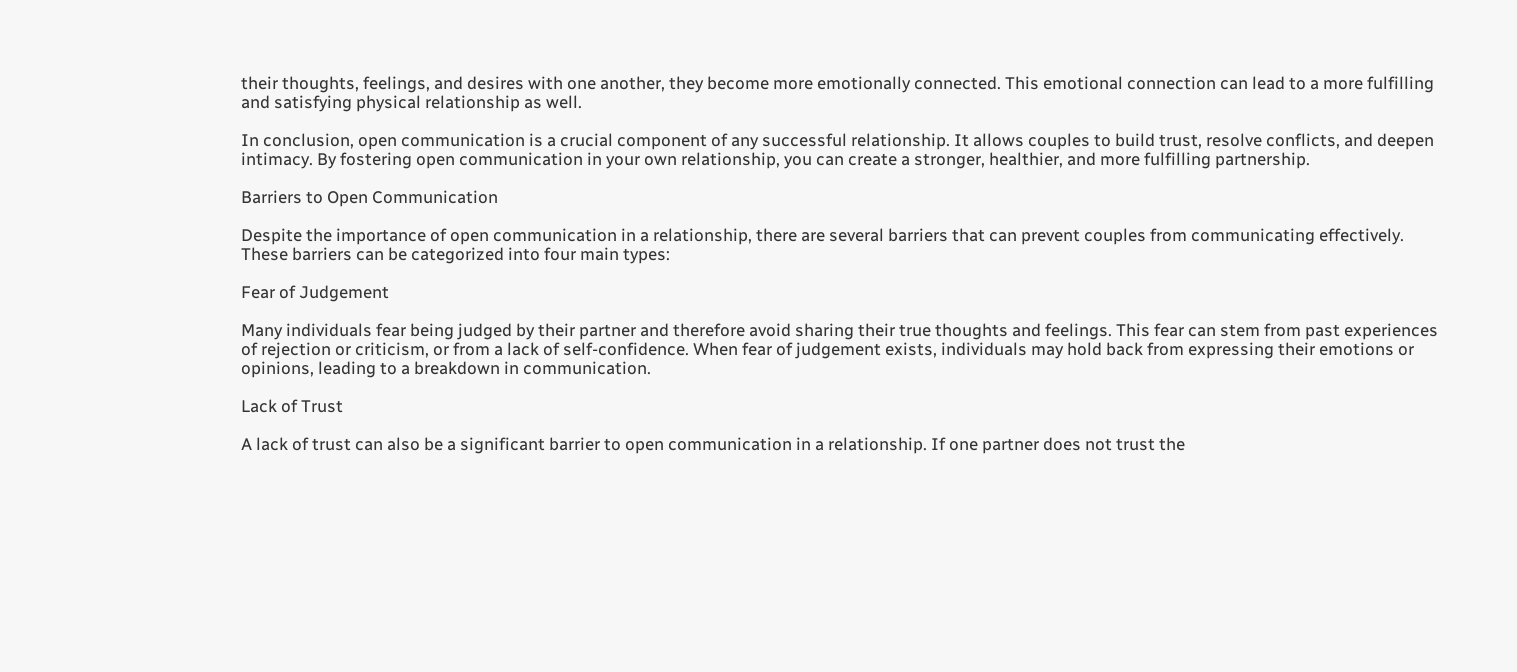their thoughts, feelings, and desires with one another, they become more emotionally connected. This emotional connection can lead to a more fulfilling and satisfying physical relationship as well.

In conclusion, open communication is a crucial component of any successful relationship. It allows couples to build trust, resolve conflicts, and deepen intimacy. By fostering open communication in your own relationship, you can create a stronger, healthier, and more fulfilling partnership.

Barriers to Open Communication

Despite the importance of open communication in a relationship, there are several barriers that can prevent couples from communicating effectively. These barriers can be categorized into four main types:

Fear of Judgement

Many individuals fear being judged by their partner and therefore avoid sharing their true thoughts and feelings. This fear can stem from past experiences of rejection or criticism, or from a lack of self-confidence. When fear of judgement exists, individuals may hold back from expressing their emotions or opinions, leading to a breakdown in communication.

Lack of Trust

A lack of trust can also be a significant barrier to open communication in a relationship. If one partner does not trust the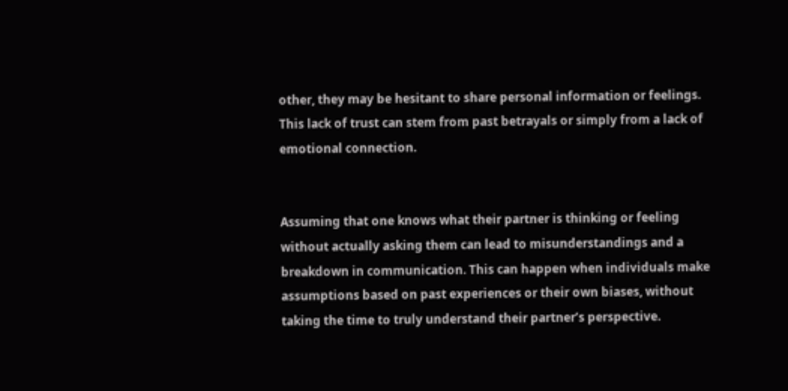other, they may be hesitant to share personal information or feelings. This lack of trust can stem from past betrayals or simply from a lack of emotional connection.


Assuming that one knows what their partner is thinking or feeling without actually asking them can lead to misunderstandings and a breakdown in communication. This can happen when individuals make assumptions based on past experiences or their own biases, without taking the time to truly understand their partner’s perspective.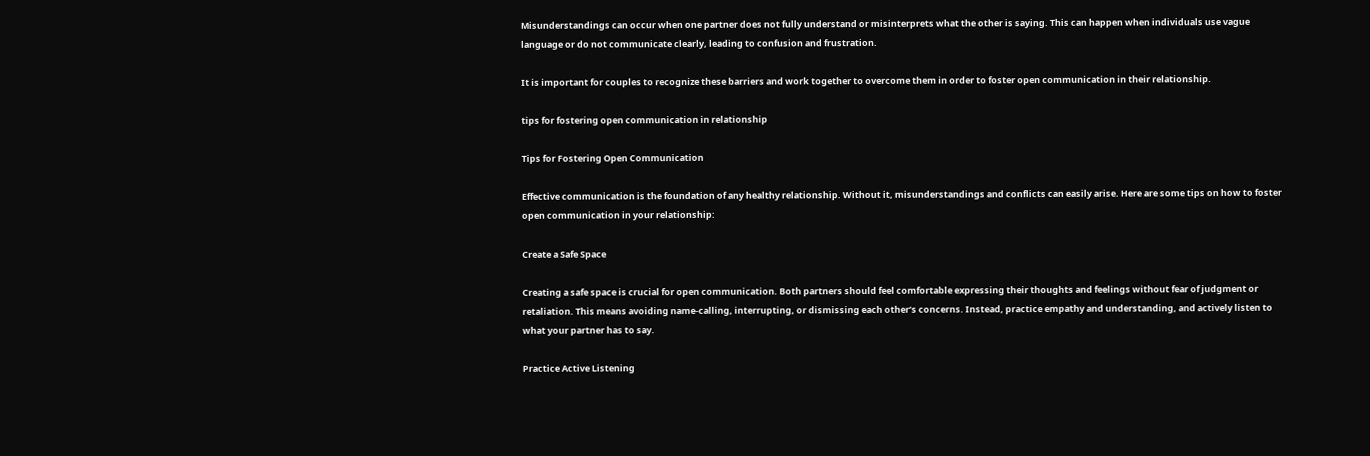Misunderstandings can occur when one partner does not fully understand or misinterprets what the other is saying. This can happen when individuals use vague language or do not communicate clearly, leading to confusion and frustration.

It is important for couples to recognize these barriers and work together to overcome them in order to foster open communication in their relationship.

tips for fostering open communication in relationship

Tips for Fostering Open Communication

Effective communication is the foundation of any healthy relationship. Without it, misunderstandings and conflicts can easily arise. Here are some tips on how to foster open communication in your relationship:

Create a Safe Space

Creating a safe space is crucial for open communication. Both partners should feel comfortable expressing their thoughts and feelings without fear of judgment or retaliation. This means avoiding name-calling, interrupting, or dismissing each other’s concerns. Instead, practice empathy and understanding, and actively listen to what your partner has to say.

Practice Active Listening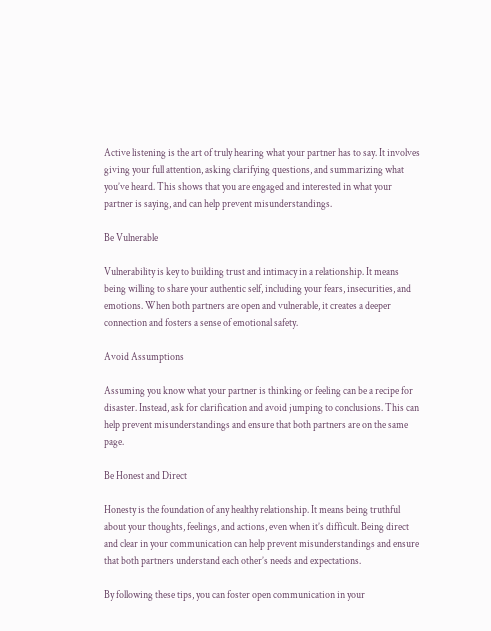Active listening is the art of truly hearing what your partner has to say. It involves giving your full attention, asking clarifying questions, and summarizing what you’ve heard. This shows that you are engaged and interested in what your partner is saying, and can help prevent misunderstandings.

Be Vulnerable

Vulnerability is key to building trust and intimacy in a relationship. It means being willing to share your authentic self, including your fears, insecurities, and emotions. When both partners are open and vulnerable, it creates a deeper connection and fosters a sense of emotional safety.

Avoid Assumptions

Assuming you know what your partner is thinking or feeling can be a recipe for disaster. Instead, ask for clarification and avoid jumping to conclusions. This can help prevent misunderstandings and ensure that both partners are on the same page.

Be Honest and Direct

Honesty is the foundation of any healthy relationship. It means being truthful about your thoughts, feelings, and actions, even when it’s difficult. Being direct and clear in your communication can help prevent misunderstandings and ensure that both partners understand each other’s needs and expectations.

By following these tips, you can foster open communication in your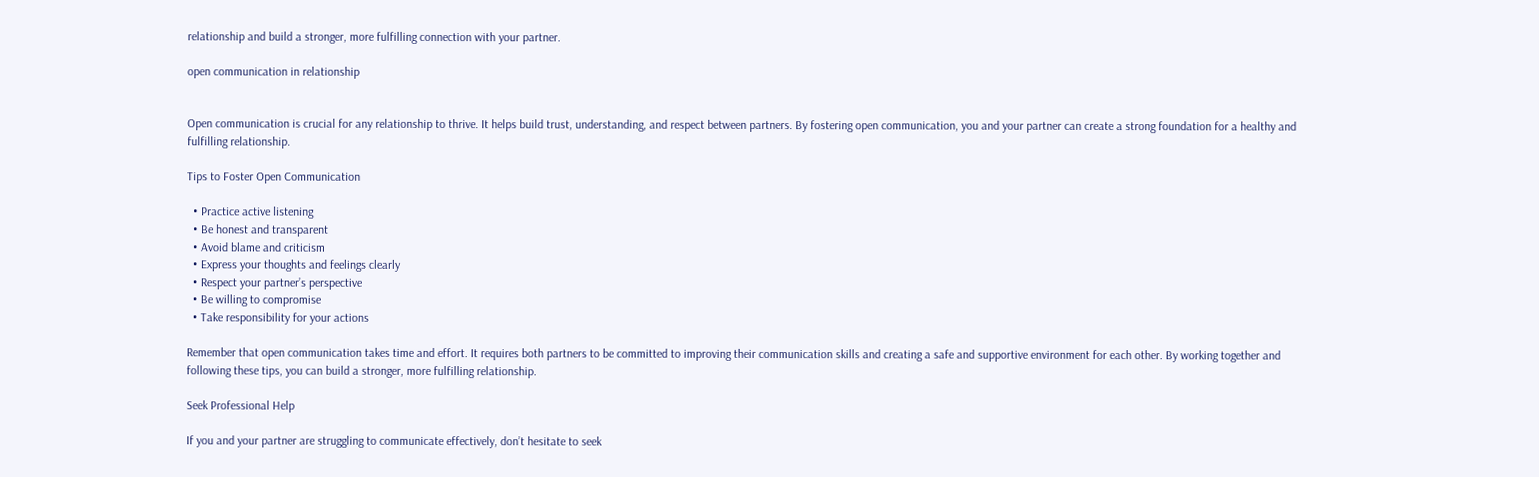relationship and build a stronger, more fulfilling connection with your partner.

open communication in relationship


Open communication is crucial for any relationship to thrive. It helps build trust, understanding, and respect between partners. By fostering open communication, you and your partner can create a strong foundation for a healthy and fulfilling relationship.

Tips to Foster Open Communication

  • Practice active listening
  • Be honest and transparent
  • Avoid blame and criticism
  • Express your thoughts and feelings clearly
  • Respect your partner’s perspective
  • Be willing to compromise
  • Take responsibility for your actions

Remember that open communication takes time and effort. It requires both partners to be committed to improving their communication skills and creating a safe and supportive environment for each other. By working together and following these tips, you can build a stronger, more fulfilling relationship.

Seek Professional Help

If you and your partner are struggling to communicate effectively, don’t hesitate to seek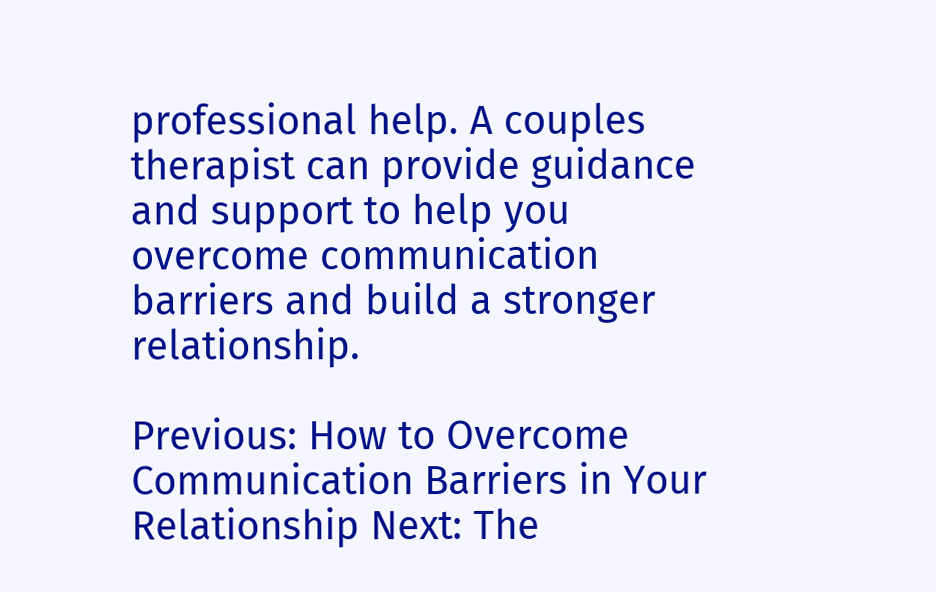professional help. A couples therapist can provide guidance and support to help you overcome communication barriers and build a stronger relationship.

Previous: How to Overcome Communication Barriers in Your Relationship Next: The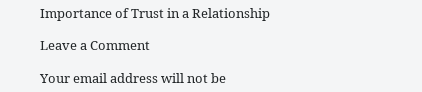Importance of Trust in a Relationship

Leave a Comment

Your email address will not be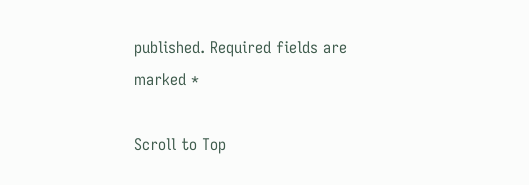published. Required fields are marked *

Scroll to Top